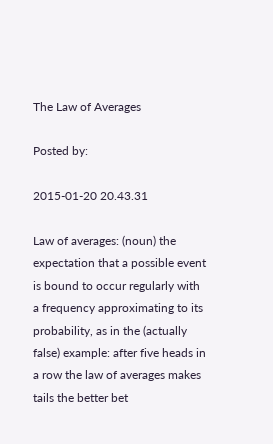The Law of Averages

Posted by:

2015-01-20 20.43.31

Law of averages: (noun) the expectation that a possible event is bound to occur regularly with a frequency approximating to its probability, as in the (actually false) example: after five heads in a row the law of averages makes tails the better bet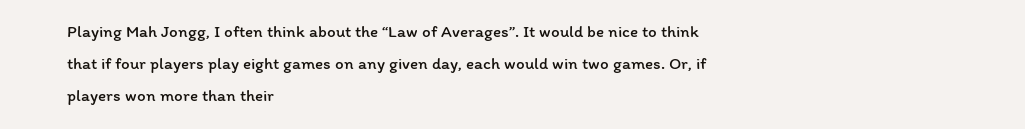Playing Mah Jongg, I often think about the “Law of Averages”. It would be nice to think that if four players play eight games on any given day, each would win two games. Or, if players won more than their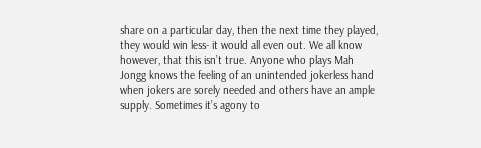share on a particular day, then the next time they played, they would win less- it would all even out. We all know however, that this isn’t true. Anyone who plays Mah Jongg knows the feeling of an unintended jokerless hand when jokers are sorely needed and others have an ample supply. Sometimes it’s agony to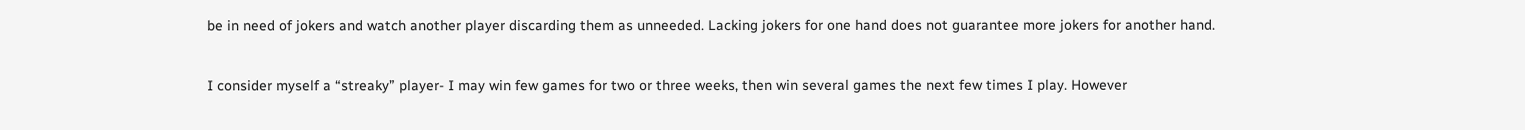be in need of jokers and watch another player discarding them as unneeded. Lacking jokers for one hand does not guarantee more jokers for another hand.


I consider myself a “streaky” player- I may win few games for two or three weeks, then win several games the next few times I play. However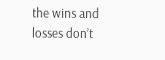the wins and losses don’t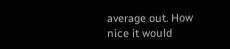average out. How nice it would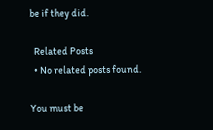be if they did.

  Related Posts
  • No related posts found.

You must be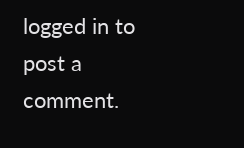logged in to post a comment.